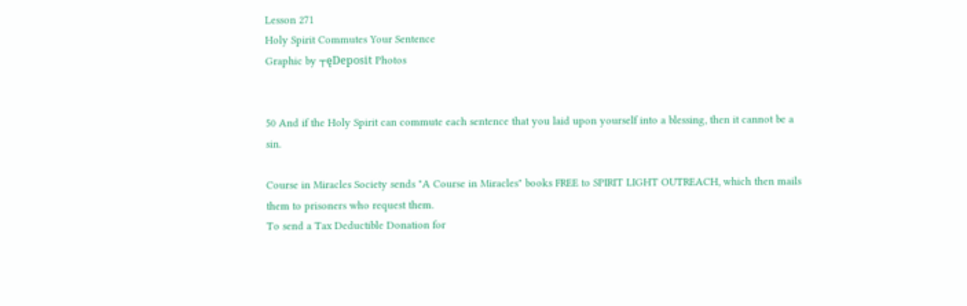Lesson 271
Holy Spirit Commutes Your Sentence
Graphic by ┬ęDeposit Photos


50 And if the Holy Spirit can commute each sentence that you laid upon yourself into a blessing, then it cannot be a sin.

Course in Miracles Society sends "A Course in Miracles" books FREE to SPIRIT LIGHT OUTREACH, which then mails them to prisoners who request them.
To send a Tax Deductible Donation for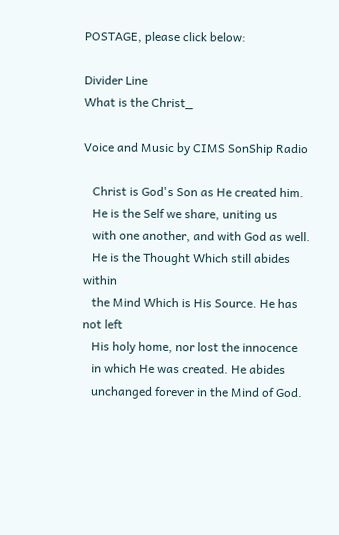POSTAGE, please click below:

Divider Line
What is the Christ_

Voice and Music by CIMS SonShip Radio

   Christ is God's Son as He created him.
   He is the Self we share, uniting us
   with one another, and with God as well.
   He is the Thought Which still abides within
   the Mind Which is His Source. He has not left
   His holy home, nor lost the innocence
   in which He was created. He abides
   unchanged forever in the Mind of God.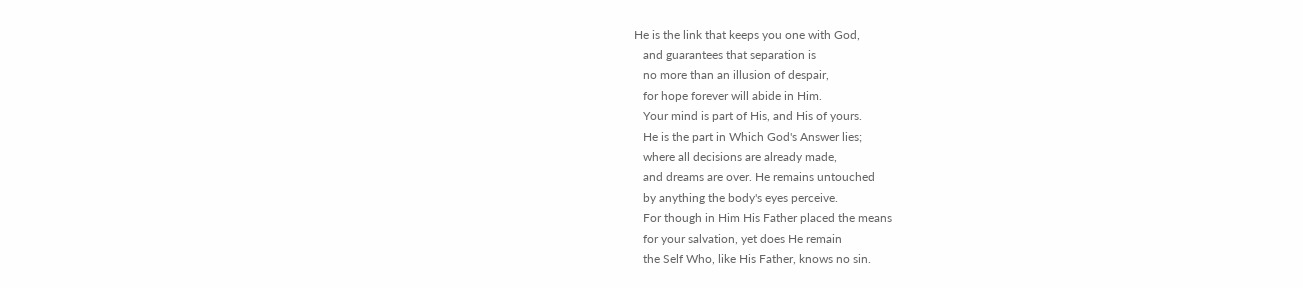He is the link that keeps you one with God,
   and guarantees that separation is
   no more than an illusion of despair,
   for hope forever will abide in Him.
   Your mind is part of His, and His of yours.
   He is the part in Which God's Answer lies;
   where all decisions are already made,
   and dreams are over. He remains untouched
   by anything the body's eyes perceive.
   For though in Him His Father placed the means
   for your salvation, yet does He remain
   the Self Who, like His Father, knows no sin.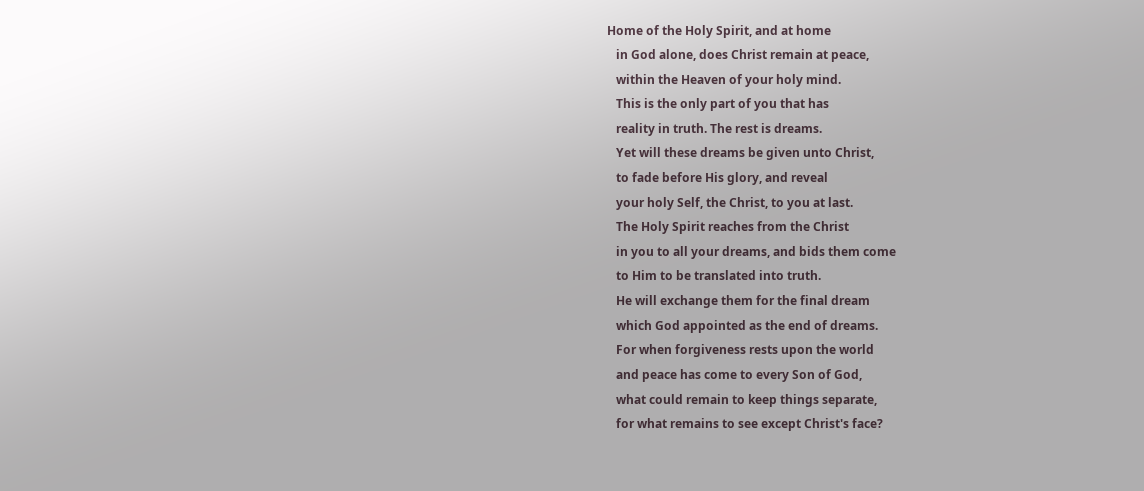Home of the Holy Spirit, and at home
   in God alone, does Christ remain at peace,
   within the Heaven of your holy mind.
   This is the only part of you that has
   reality in truth. The rest is dreams.
   Yet will these dreams be given unto Christ,
   to fade before His glory, and reveal
   your holy Self, the Christ, to you at last.
   The Holy Spirit reaches from the Christ
   in you to all your dreams, and bids them come
   to Him to be translated into truth.
   He will exchange them for the final dream
   which God appointed as the end of dreams.
   For when forgiveness rests upon the world
   and peace has come to every Son of God,
   what could remain to keep things separate,
   for what remains to see except Christ's face?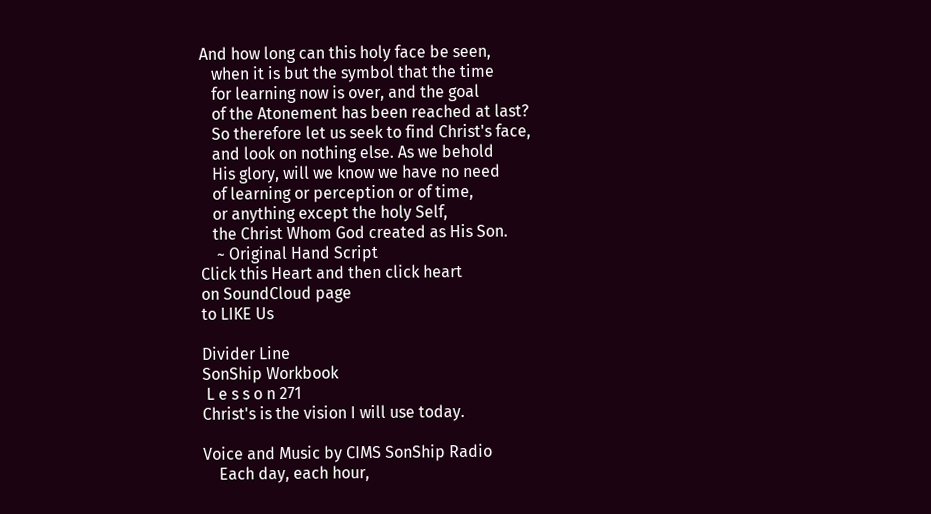And how long can this holy face be seen,
   when it is but the symbol that the time
   for learning now is over, and the goal
   of the Atonement has been reached at last?
   So therefore let us seek to find Christ's face,
   and look on nothing else. As we behold
   His glory, will we know we have no need
   of learning or perception or of time,
   or anything except the holy Self,
   the Christ Whom God created as His Son.
    ~ Original Hand Script
Click this Heart and then click heart
on SoundCloud page
to LIKE Us

Divider Line
SonShip Workbook
 L e s s o n 271
Christ's is the vision I will use today.

Voice and Music by CIMS SonShip Radio
    Each day, each hour,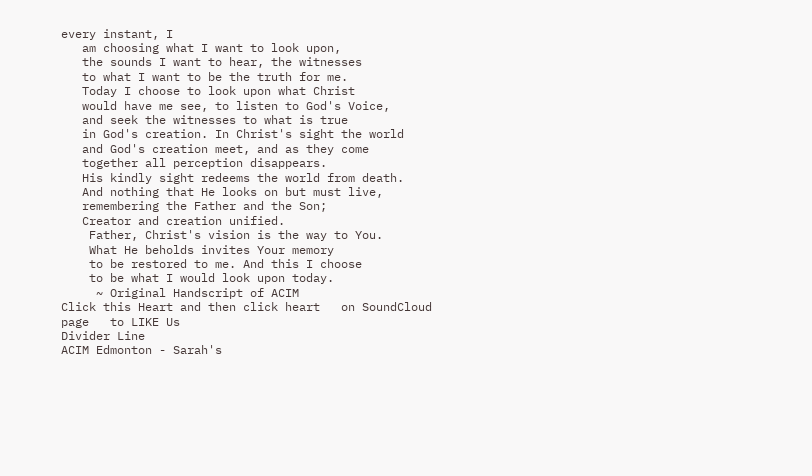every instant, I
   am choosing what I want to look upon,
   the sounds I want to hear, the witnesses
   to what I want to be the truth for me.
   Today I choose to look upon what Christ
   would have me see, to listen to God's Voice,
   and seek the witnesses to what is true
   in God's creation. In Christ's sight the world
   and God's creation meet, and as they come
   together all perception disappears.
   His kindly sight redeems the world from death.
   And nothing that He looks on but must live,
   remembering the Father and the Son;
   Creator and creation unified.
    Father, Christ's vision is the way to You.
    What He beholds invites Your memory
    to be restored to me. And this I choose
    to be what I would look upon today.
     ~ Original Handscript of ACIM
Click this Heart and then click heart   on SoundCloud page   to LIKE Us
Divider Line
ACIM Edmonton - Sarah's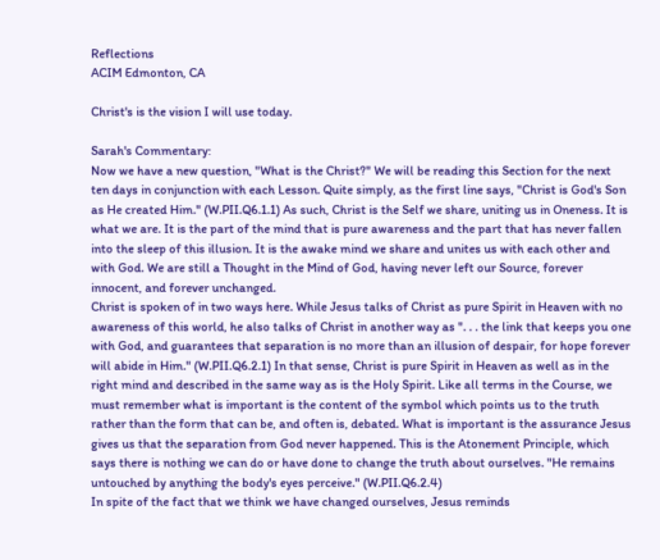Reflections
ACIM Edmonton, CA

Christ's is the vision I will use today.

Sarah's Commentary:
Now we have a new question, "What is the Christ?" We will be reading this Section for the next ten days in conjunction with each Lesson. Quite simply, as the first line says, "Christ is God's Son as He created Him." (W.PII.Q6.1.1) As such, Christ is the Self we share, uniting us in Oneness. It is what we are. It is the part of the mind that is pure awareness and the part that has never fallen into the sleep of this illusion. It is the awake mind we share and unites us with each other and with God. We are still a Thought in the Mind of God, having never left our Source, forever innocent, and forever unchanged.
Christ is spoken of in two ways here. While Jesus talks of Christ as pure Spirit in Heaven with no awareness of this world, he also talks of Christ in another way as ". . . the link that keeps you one with God, and guarantees that separation is no more than an illusion of despair, for hope forever will abide in Him." (W.PII.Q6.2.1) In that sense, Christ is pure Spirit in Heaven as well as in the right mind and described in the same way as is the Holy Spirit. Like all terms in the Course, we must remember what is important is the content of the symbol which points us to the truth rather than the form that can be, and often is, debated. What is important is the assurance Jesus gives us that the separation from God never happened. This is the Atonement Principle, which says there is nothing we can do or have done to change the truth about ourselves. "He remains untouched by anything the body's eyes perceive." (W.PII.Q6.2.4)
In spite of the fact that we think we have changed ourselves, Jesus reminds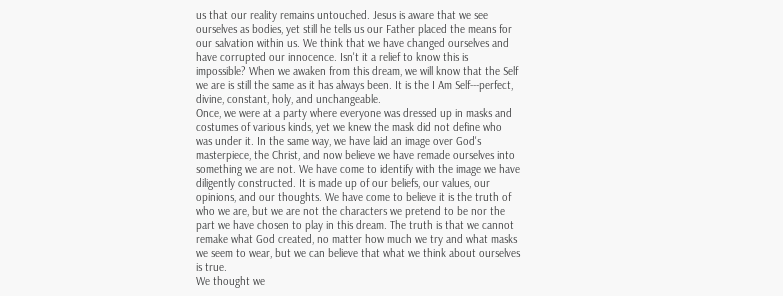us that our reality remains untouched. Jesus is aware that we see ourselves as bodies, yet still he tells us our Father placed the means for our salvation within us. We think that we have changed ourselves and have corrupted our innocence. Isn't it a relief to know this is impossible? When we awaken from this dream, we will know that the Self we are is still the same as it has always been. It is the I Am Self---perfect, divine, constant, holy, and unchangeable.
Once, we were at a party where everyone was dressed up in masks and costumes of various kinds, yet we knew the mask did not define who was under it. In the same way, we have laid an image over God's masterpiece, the Christ, and now believe we have remade ourselves into something we are not. We have come to identify with the image we have diligently constructed. It is made up of our beliefs, our values, our opinions, and our thoughts. We have come to believe it is the truth of who we are, but we are not the characters we pretend to be nor the part we have chosen to play in this dream. The truth is that we cannot remake what God created, no matter how much we try and what masks we seem to wear, but we can believe that what we think about ourselves is true.
We thought we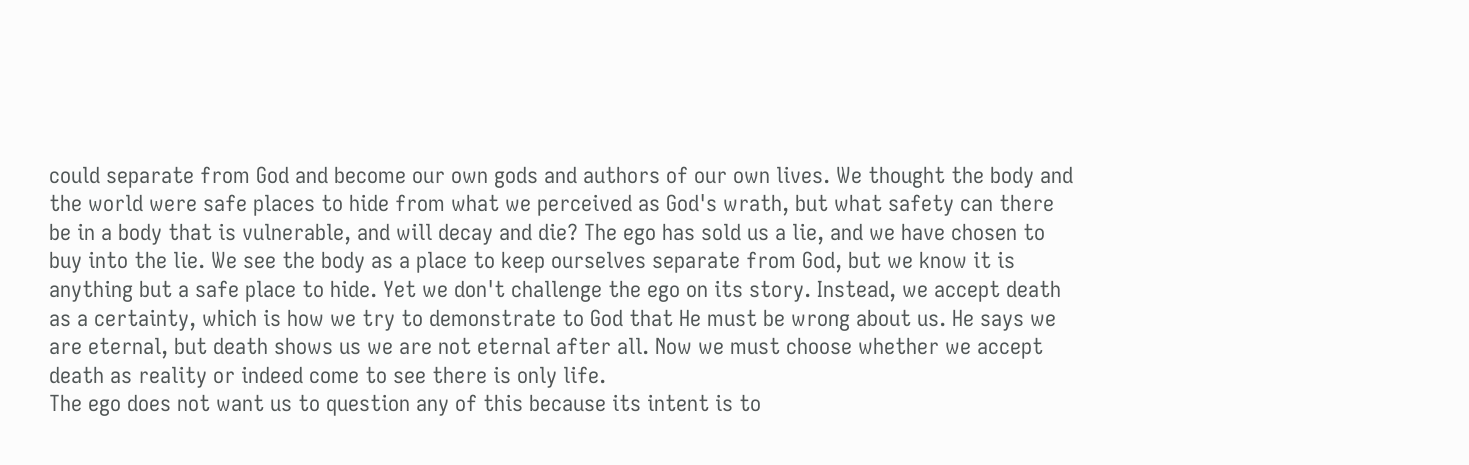could separate from God and become our own gods and authors of our own lives. We thought the body and the world were safe places to hide from what we perceived as God's wrath, but what safety can there be in a body that is vulnerable, and will decay and die? The ego has sold us a lie, and we have chosen to buy into the lie. We see the body as a place to keep ourselves separate from God, but we know it is anything but a safe place to hide. Yet we don't challenge the ego on its story. Instead, we accept death as a certainty, which is how we try to demonstrate to God that He must be wrong about us. He says we are eternal, but death shows us we are not eternal after all. Now we must choose whether we accept death as reality or indeed come to see there is only life.
The ego does not want us to question any of this because its intent is to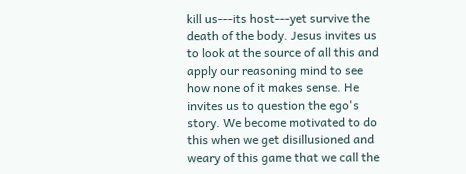kill us---its host---yet survive the death of the body. Jesus invites us to look at the source of all this and apply our reasoning mind to see how none of it makes sense. He invites us to question the ego's story. We become motivated to do this when we get disillusioned and weary of this game that we call the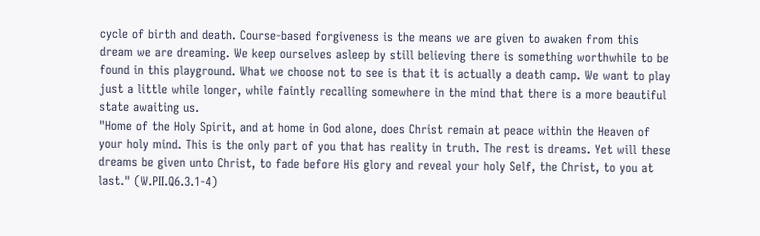cycle of birth and death. Course-based forgiveness is the means we are given to awaken from this dream we are dreaming. We keep ourselves asleep by still believing there is something worthwhile to be found in this playground. What we choose not to see is that it is actually a death camp. We want to play just a little while longer, while faintly recalling somewhere in the mind that there is a more beautiful state awaiting us.
"Home of the Holy Spirit, and at home in God alone, does Christ remain at peace within the Heaven of your holy mind. This is the only part of you that has reality in truth. The rest is dreams. Yet will these dreams be given unto Christ, to fade before His glory and reveal your holy Self, the Christ, to you at last." (W.PII.Q6.3.1-4)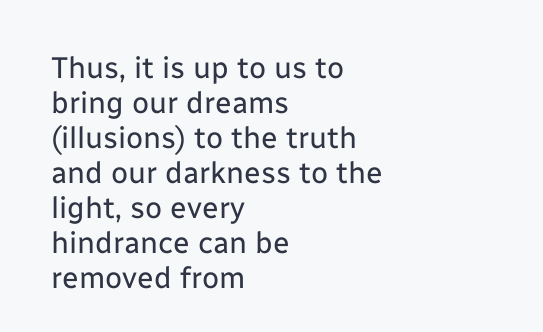Thus, it is up to us to bring our dreams (illusions) to the truth and our darkness to the light, so every hindrance can be removed from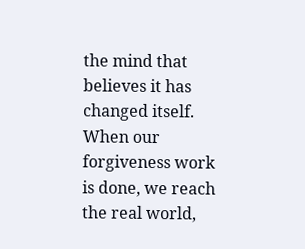the mind that believes it has changed itself. When our forgiveness work is done, we reach the real world,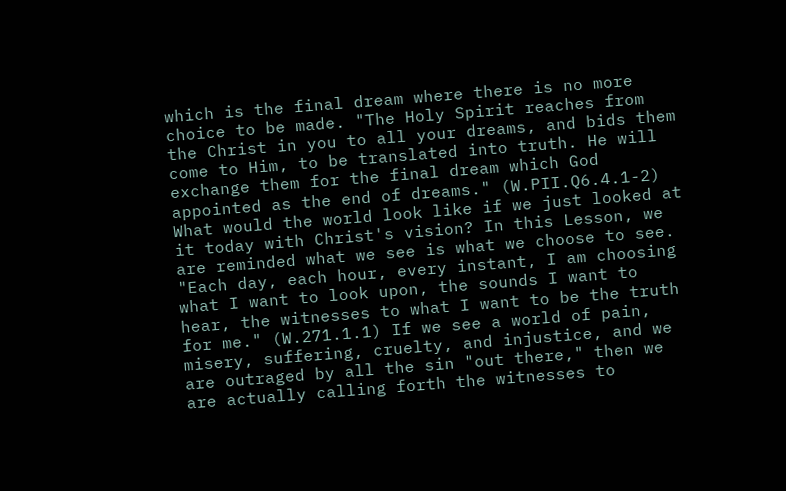which is the final dream where there is no more choice to be made. "The Holy Spirit reaches from the Christ in you to all your dreams, and bids them come to Him, to be translated into truth. He will exchange them for the final dream which God appointed as the end of dreams." (W.PII.Q6.4.1-2)
What would the world look like if we just looked at it today with Christ's vision? In this Lesson, we are reminded what we see is what we choose to see. "Each day, each hour, every instant, I am choosing what I want to look upon, the sounds I want to hear, the witnesses to what I want to be the truth for me." (W.271.1.1) If we see a world of pain, misery, suffering, cruelty, and injustice, and we are outraged by all the sin "out there," then we are actually calling forth the witnesses to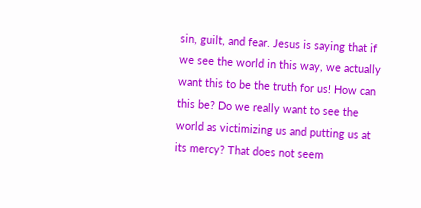sin, guilt, and fear. Jesus is saying that if we see the world in this way, we actually want this to be the truth for us! How can this be? Do we really want to see the world as victimizing us and putting us at its mercy? That does not seem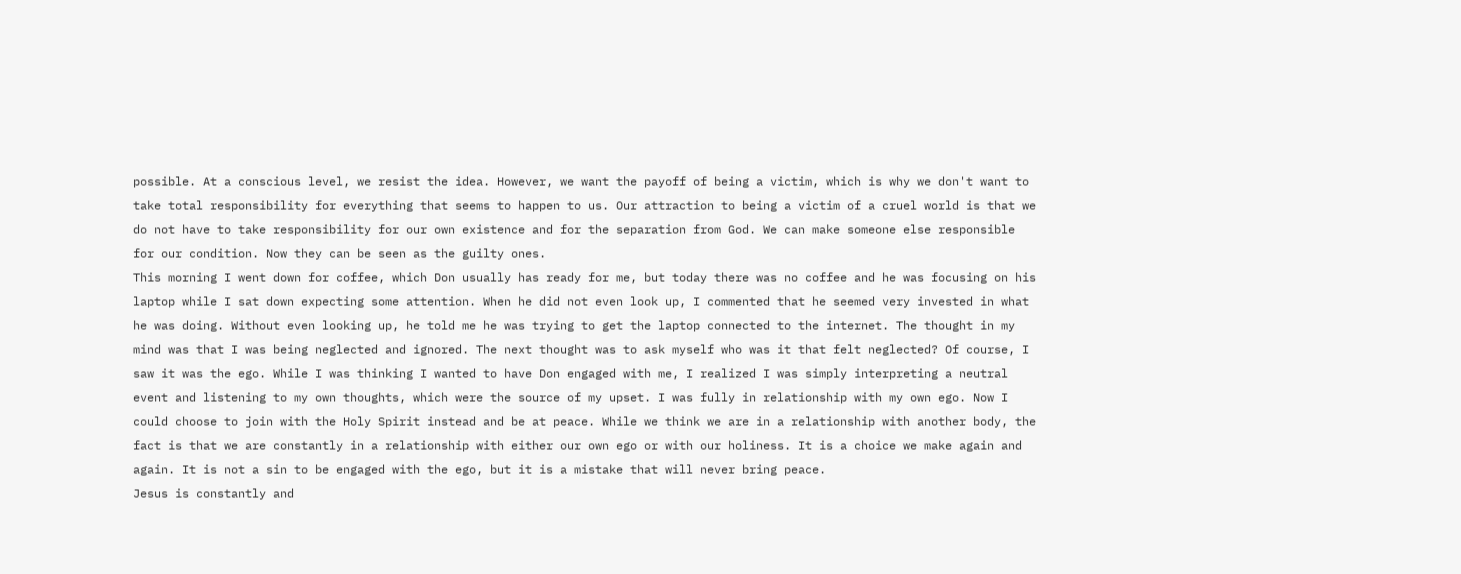possible. At a conscious level, we resist the idea. However, we want the payoff of being a victim, which is why we don't want to take total responsibility for everything that seems to happen to us. Our attraction to being a victim of a cruel world is that we do not have to take responsibility for our own existence and for the separation from God. We can make someone else responsible for our condition. Now they can be seen as the guilty ones.
This morning I went down for coffee, which Don usually has ready for me, but today there was no coffee and he was focusing on his laptop while I sat down expecting some attention. When he did not even look up, I commented that he seemed very invested in what he was doing. Without even looking up, he told me he was trying to get the laptop connected to the internet. The thought in my mind was that I was being neglected and ignored. The next thought was to ask myself who was it that felt neglected? Of course, I saw it was the ego. While I was thinking I wanted to have Don engaged with me, I realized I was simply interpreting a neutral event and listening to my own thoughts, which were the source of my upset. I was fully in relationship with my own ego. Now I could choose to join with the Holy Spirit instead and be at peace. While we think we are in a relationship with another body, the fact is that we are constantly in a relationship with either our own ego or with our holiness. It is a choice we make again and again. It is not a sin to be engaged with the ego, but it is a mistake that will never bring peace.
Jesus is constantly and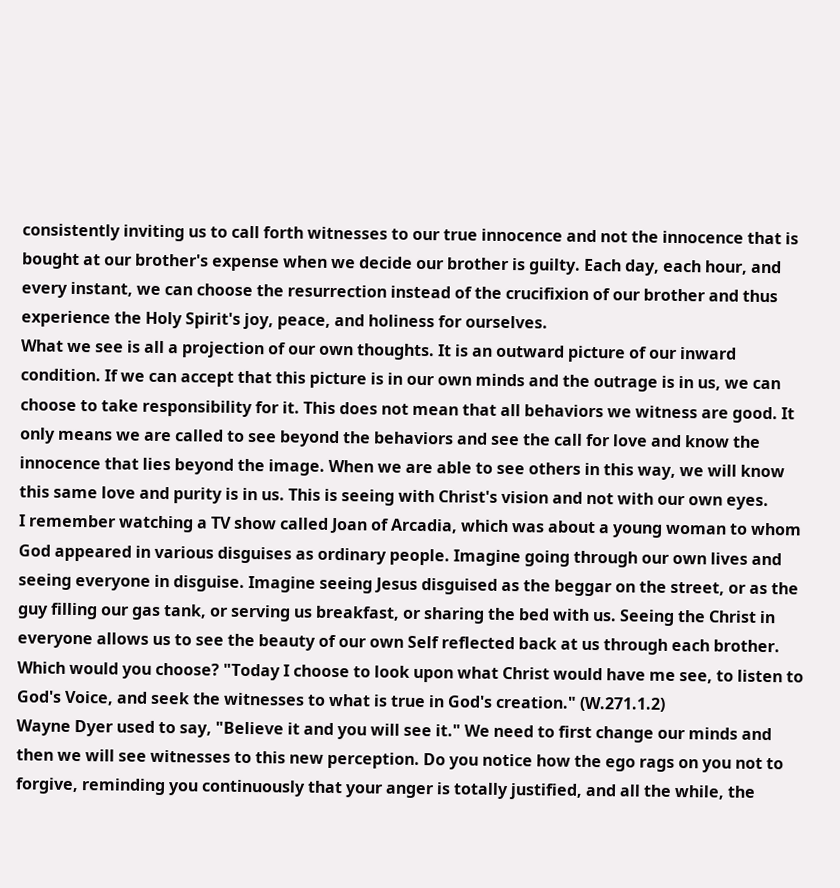consistently inviting us to call forth witnesses to our true innocence and not the innocence that is bought at our brother's expense when we decide our brother is guilty. Each day, each hour, and every instant, we can choose the resurrection instead of the crucifixion of our brother and thus experience the Holy Spirit's joy, peace, and holiness for ourselves.
What we see is all a projection of our own thoughts. It is an outward picture of our inward condition. If we can accept that this picture is in our own minds and the outrage is in us, we can choose to take responsibility for it. This does not mean that all behaviors we witness are good. It only means we are called to see beyond the behaviors and see the call for love and know the innocence that lies beyond the image. When we are able to see others in this way, we will know this same love and purity is in us. This is seeing with Christ's vision and not with our own eyes.
I remember watching a TV show called Joan of Arcadia, which was about a young woman to whom God appeared in various disguises as ordinary people. Imagine going through our own lives and seeing everyone in disguise. Imagine seeing Jesus disguised as the beggar on the street, or as the guy filling our gas tank, or serving us breakfast, or sharing the bed with us. Seeing the Christ in everyone allows us to see the beauty of our own Self reflected back at us through each brother. Which would you choose? "Today I choose to look upon what Christ would have me see, to listen to God's Voice, and seek the witnesses to what is true in God's creation." (W.271.1.2)
Wayne Dyer used to say, "Believe it and you will see it." We need to first change our minds and then we will see witnesses to this new perception. Do you notice how the ego rags on you not to forgive, reminding you continuously that your anger is totally justified, and all the while, the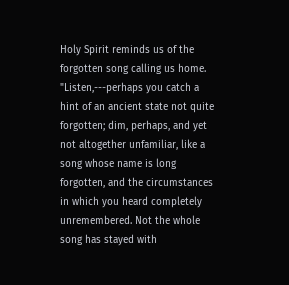Holy Spirit reminds us of the forgotten song calling us home. "Listen,---perhaps you catch a hint of an ancient state not quite forgotten; dim, perhaps, and yet not altogether unfamiliar, like a song whose name is long forgotten, and the circumstances in which you heard completely unremembered. Not the whole song has stayed with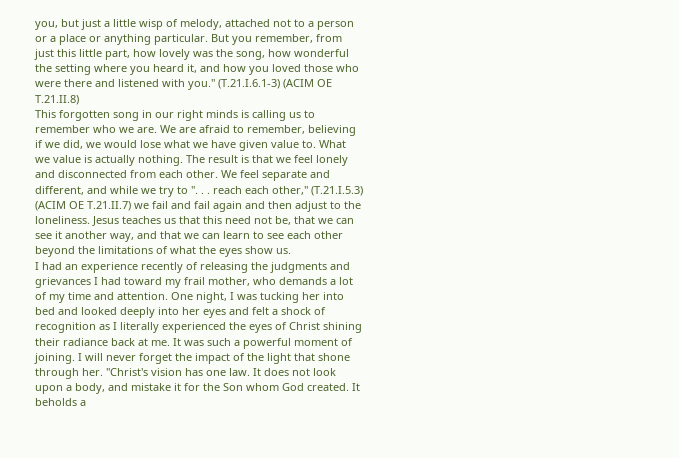you, but just a little wisp of melody, attached not to a person or a place or anything particular. But you remember, from just this little part, how lovely was the song, how wonderful the setting where you heard it, and how you loved those who were there and listened with you." (T.21.I.6.1-3) (ACIM OE T.21.II.8)
This forgotten song in our right minds is calling us to remember who we are. We are afraid to remember, believing if we did, we would lose what we have given value to. What we value is actually nothing. The result is that we feel lonely and disconnected from each other. We feel separate and different, and while we try to ". . . reach each other," (T.21.I.5.3) (ACIM OE T.21.II.7) we fail and fail again and then adjust to the loneliness. Jesus teaches us that this need not be, that we can see it another way, and that we can learn to see each other beyond the limitations of what the eyes show us.
I had an experience recently of releasing the judgments and grievances I had toward my frail mother, who demands a lot of my time and attention. One night, I was tucking her into bed and looked deeply into her eyes and felt a shock of recognition as I literally experienced the eyes of Christ shining their radiance back at me. It was such a powerful moment of joining. I will never forget the impact of the light that shone through her. "Christ's vision has one law. It does not look upon a body, and mistake it for the Son whom God created. It beholds a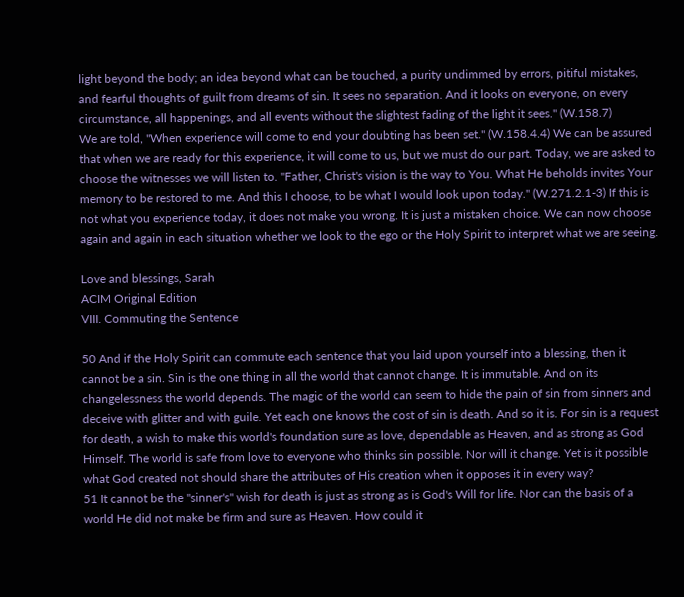light beyond the body; an idea beyond what can be touched, a purity undimmed by errors, pitiful mistakes, and fearful thoughts of guilt from dreams of sin. It sees no separation. And it looks on everyone, on every circumstance, all happenings, and all events without the slightest fading of the light it sees." (W.158.7)
We are told, "When experience will come to end your doubting has been set." (W.158.4.4) We can be assured that when we are ready for this experience, it will come to us, but we must do our part. Today, we are asked to choose the witnesses we will listen to. "Father, Christ's vision is the way to You. What He beholds invites Your memory to be restored to me. And this I choose, to be what I would look upon today." (W.271.2.1-3) If this is not what you experience today, it does not make you wrong. It is just a mistaken choice. We can now choose again and again in each situation whether we look to the ego or the Holy Spirit to interpret what we are seeing.

Love and blessings, Sarah
ACIM Original Edition
VIII. Commuting the Sentence

50 And if the Holy Spirit can commute each sentence that you laid upon yourself into a blessing, then it cannot be a sin. Sin is the one thing in all the world that cannot change. It is immutable. And on its changelessness the world depends. The magic of the world can seem to hide the pain of sin from sinners and deceive with glitter and with guile. Yet each one knows the cost of sin is death. And so it is. For sin is a request for death, a wish to make this world's foundation sure as love, dependable as Heaven, and as strong as God Himself. The world is safe from love to everyone who thinks sin possible. Nor will it change. Yet is it possible what God created not should share the attributes of His creation when it opposes it in every way?
51 It cannot be the "sinner's" wish for death is just as strong as is God's Will for life. Nor can the basis of a world He did not make be firm and sure as Heaven. How could it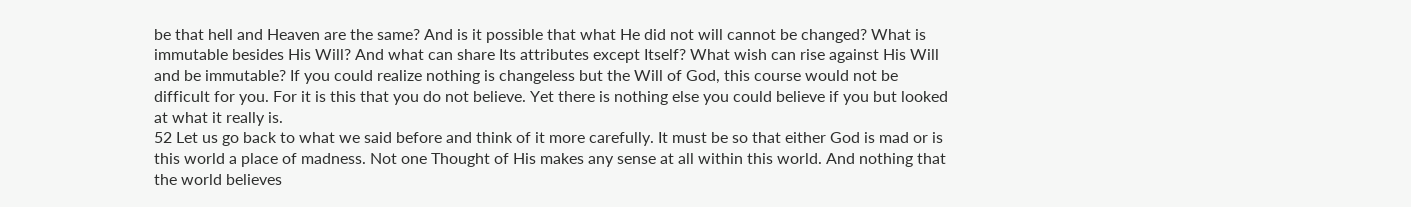be that hell and Heaven are the same? And is it possible that what He did not will cannot be changed? What is immutable besides His Will? And what can share Its attributes except Itself? What wish can rise against His Will and be immutable? If you could realize nothing is changeless but the Will of God, this course would not be difficult for you. For it is this that you do not believe. Yet there is nothing else you could believe if you but looked at what it really is.
52 Let us go back to what we said before and think of it more carefully. It must be so that either God is mad or is this world a place of madness. Not one Thought of His makes any sense at all within this world. And nothing that the world believes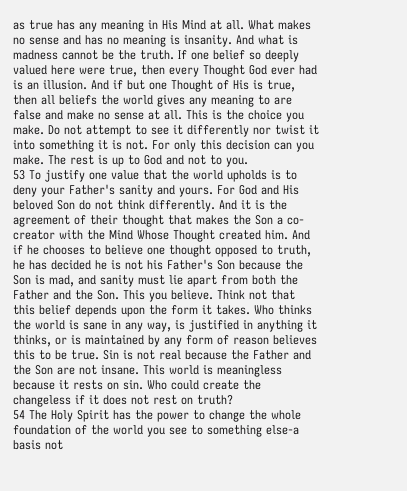as true has any meaning in His Mind at all. What makes no sense and has no meaning is insanity. And what is madness cannot be the truth. If one belief so deeply valued here were true, then every Thought God ever had is an illusion. And if but one Thought of His is true, then all beliefs the world gives any meaning to are false and make no sense at all. This is the choice you make. Do not attempt to see it differently nor twist it into something it is not. For only this decision can you make. The rest is up to God and not to you.
53 To justify one value that the world upholds is to deny your Father's sanity and yours. For God and His beloved Son do not think differently. And it is the agreement of their thought that makes the Son a co-creator with the Mind Whose Thought created him. And if he chooses to believe one thought opposed to truth, he has decided he is not his Father's Son because the Son is mad, and sanity must lie apart from both the Father and the Son. This you believe. Think not that this belief depends upon the form it takes. Who thinks the world is sane in any way, is justified in anything it thinks, or is maintained by any form of reason believes this to be true. Sin is not real because the Father and the Son are not insane. This world is meaningless because it rests on sin. Who could create the changeless if it does not rest on truth?
54 The Holy Spirit has the power to change the whole foundation of the world you see to something else-a basis not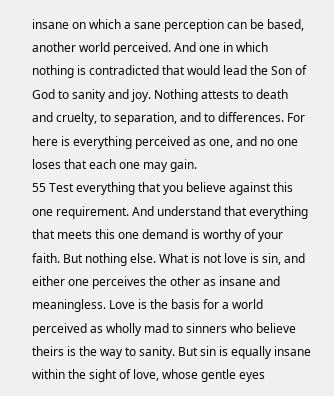insane on which a sane perception can be based, another world perceived. And one in which nothing is contradicted that would lead the Son of God to sanity and joy. Nothing attests to death and cruelty, to separation, and to differences. For here is everything perceived as one, and no one loses that each one may gain.
55 Test everything that you believe against this one requirement. And understand that everything that meets this one demand is worthy of your faith. But nothing else. What is not love is sin, and either one perceives the other as insane and meaningless. Love is the basis for a world perceived as wholly mad to sinners who believe theirs is the way to sanity. But sin is equally insane within the sight of love, whose gentle eyes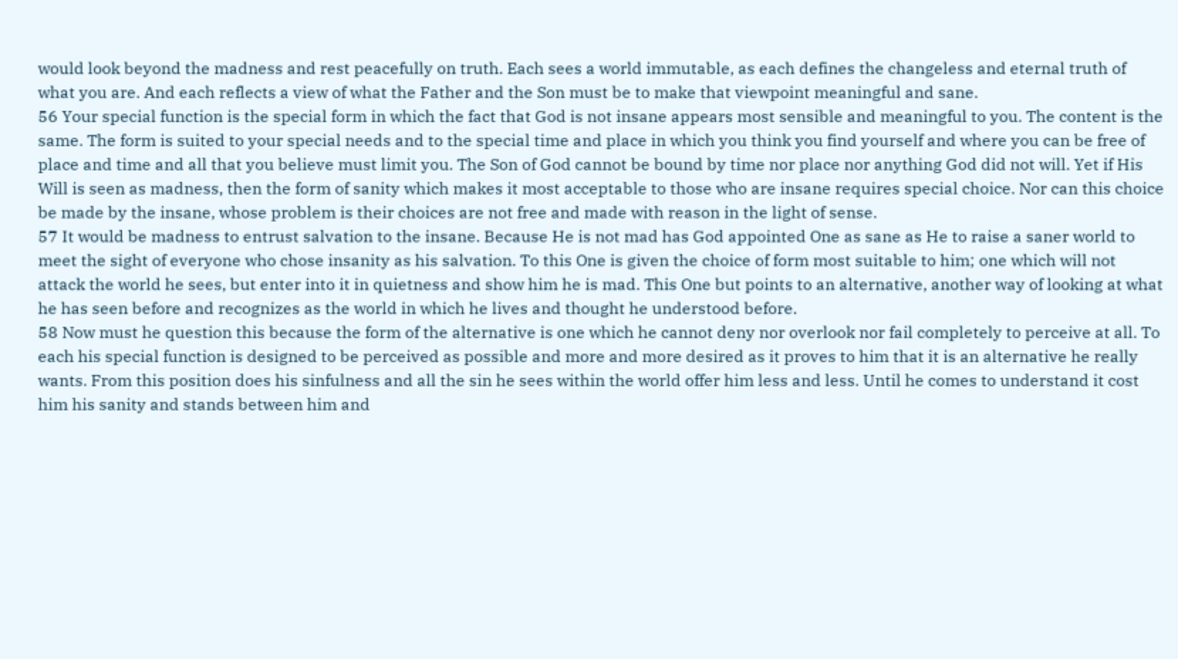would look beyond the madness and rest peacefully on truth. Each sees a world immutable, as each defines the changeless and eternal truth of what you are. And each reflects a view of what the Father and the Son must be to make that viewpoint meaningful and sane.
56 Your special function is the special form in which the fact that God is not insane appears most sensible and meaningful to you. The content is the same. The form is suited to your special needs and to the special time and place in which you think you find yourself and where you can be free of place and time and all that you believe must limit you. The Son of God cannot be bound by time nor place nor anything God did not will. Yet if His Will is seen as madness, then the form of sanity which makes it most acceptable to those who are insane requires special choice. Nor can this choice be made by the insane, whose problem is their choices are not free and made with reason in the light of sense.
57 It would be madness to entrust salvation to the insane. Because He is not mad has God appointed One as sane as He to raise a saner world to meet the sight of everyone who chose insanity as his salvation. To this One is given the choice of form most suitable to him; one which will not attack the world he sees, but enter into it in quietness and show him he is mad. This One but points to an alternative, another way of looking at what he has seen before and recognizes as the world in which he lives and thought he understood before.
58 Now must he question this because the form of the alternative is one which he cannot deny nor overlook nor fail completely to perceive at all. To each his special function is designed to be perceived as possible and more and more desired as it proves to him that it is an alternative he really wants. From this position does his sinfulness and all the sin he sees within the world offer him less and less. Until he comes to understand it cost him his sanity and stands between him and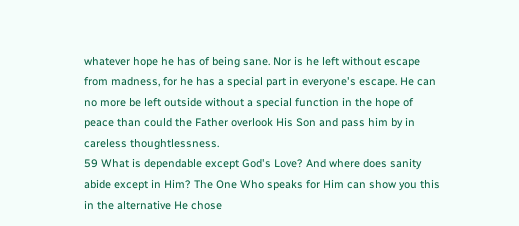whatever hope he has of being sane. Nor is he left without escape from madness, for he has a special part in everyone's escape. He can no more be left outside without a special function in the hope of peace than could the Father overlook His Son and pass him by in careless thoughtlessness.
59 What is dependable except God's Love? And where does sanity abide except in Him? The One Who speaks for Him can show you this in the alternative He chose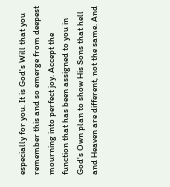especially for you. It is God's Will that you remember this and so emerge from deepest mourning into perfect joy. Accept the function that has been assigned to you in God's Own plan to show His Sons that hell and Heaven are different, not the same. And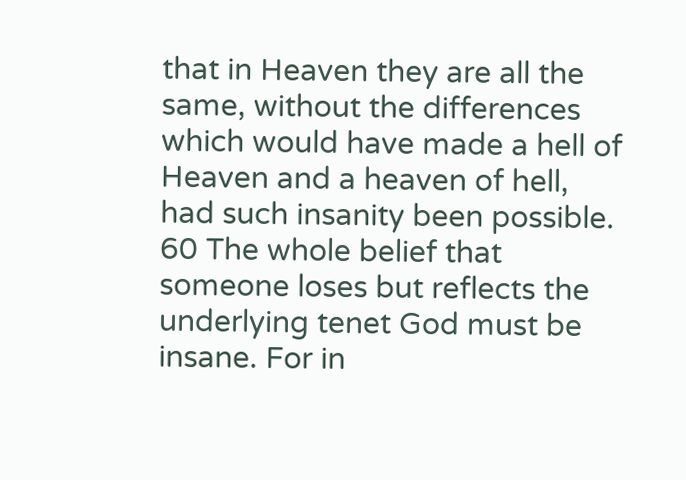that in Heaven they are all the same, without the differences which would have made a hell of Heaven and a heaven of hell, had such insanity been possible.
60 The whole belief that someone loses but reflects the underlying tenet God must be insane. For in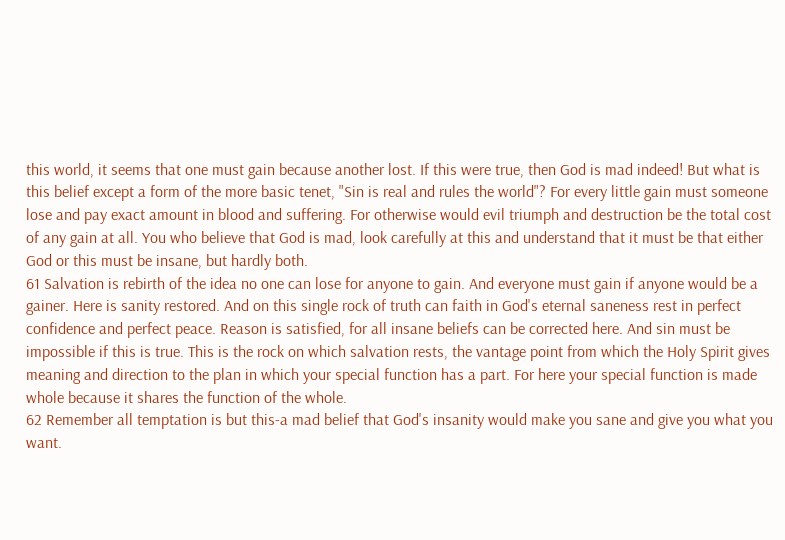this world, it seems that one must gain because another lost. If this were true, then God is mad indeed! But what is this belief except a form of the more basic tenet, "Sin is real and rules the world"? For every little gain must someone lose and pay exact amount in blood and suffering. For otherwise would evil triumph and destruction be the total cost of any gain at all. You who believe that God is mad, look carefully at this and understand that it must be that either God or this must be insane, but hardly both.
61 Salvation is rebirth of the idea no one can lose for anyone to gain. And everyone must gain if anyone would be a gainer. Here is sanity restored. And on this single rock of truth can faith in God's eternal saneness rest in perfect confidence and perfect peace. Reason is satisfied, for all insane beliefs can be corrected here. And sin must be impossible if this is true. This is the rock on which salvation rests, the vantage point from which the Holy Spirit gives meaning and direction to the plan in which your special function has a part. For here your special function is made whole because it shares the function of the whole.
62 Remember all temptation is but this-a mad belief that God's insanity would make you sane and give you what you want.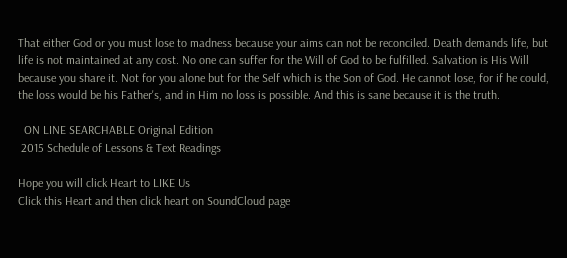That either God or you must lose to madness because your aims can not be reconciled. Death demands life, but life is not maintained at any cost. No one can suffer for the Will of God to be fulfilled. Salvation is His Will because you share it. Not for you alone but for the Self which is the Son of God. He cannot lose, for if he could, the loss would be his Father's, and in Him no loss is possible. And this is sane because it is the truth.

  ON LINE SEARCHABLE Original Edition
 2015 Schedule of Lessons & Text Readings

Hope you will click Heart to LIKE Us
Click this Heart and then click heart on SoundCloud page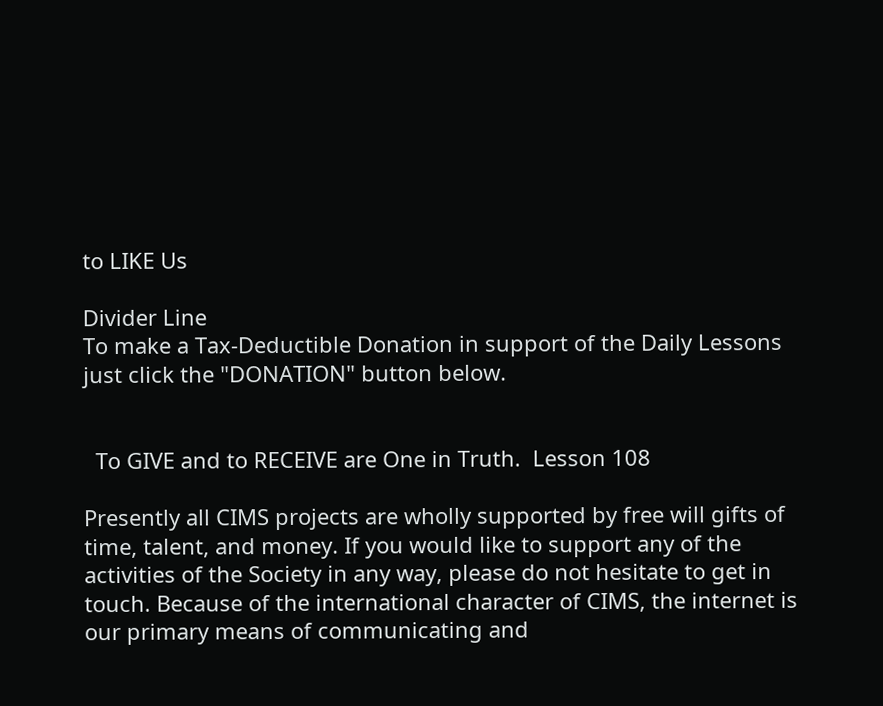to LIKE Us

Divider Line
To make a Tax-Deductible Donation in support of the Daily Lessons
just click the "DONATION" button below.


  To GIVE and to RECEIVE are One in Truth.  Lesson 108

Presently all CIMS projects are wholly supported by free will gifts of time, talent, and money. If you would like to support any of the activities of the Society in any way, please do not hesitate to get in touch. Because of the international character of CIMS, the internet is our primary means of communicating and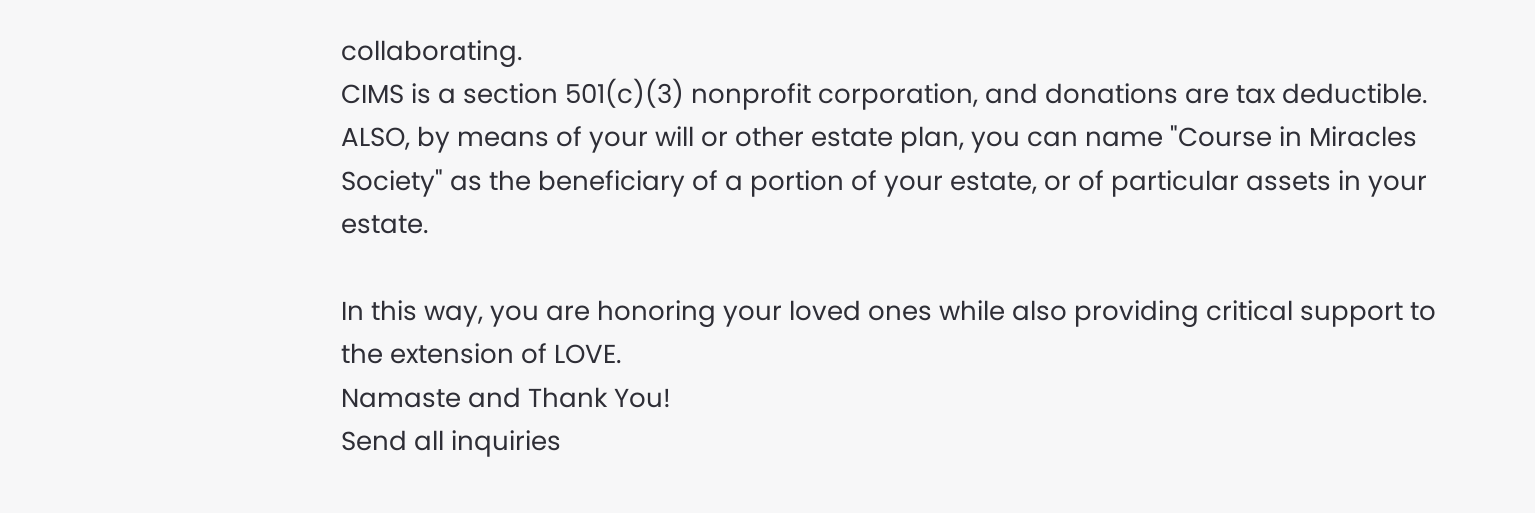collaborating.
CIMS is a section 501(c)(3) nonprofit corporation, and donations are tax deductible.
ALSO, by means of your will or other estate plan, you can name "Course in Miracles Society" as the beneficiary of a portion of your estate, or of particular assets in your estate.

In this way, you are honoring your loved ones while also providing critical support to the extension of LOVE.
Namaste and Thank You!
Send all inquiries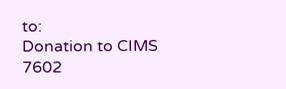to:
Donation to CIMS
7602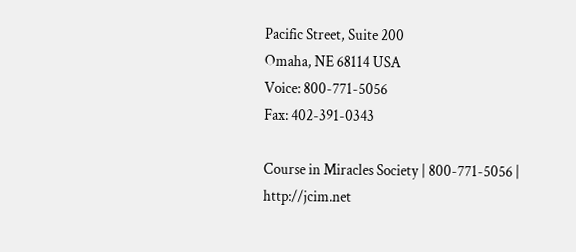Pacific Street, Suite 200
Omaha, NE 68114 USA
Voice: 800-771-5056
Fax: 402-391-0343

Course in Miracles Society | 800-771-5056 | http://jcim.net